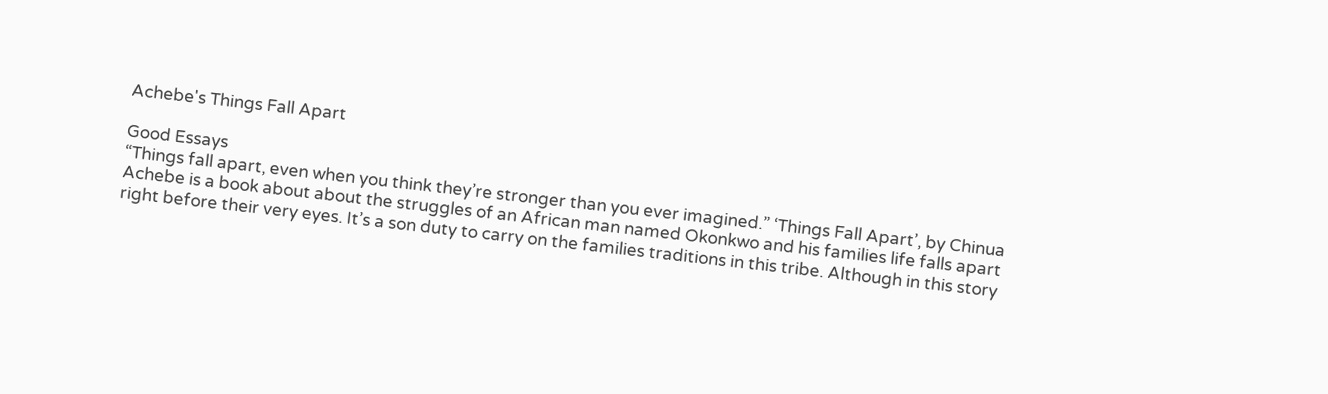Achebe's Things Fall Apart

Good Essays
“Things fall apart, even when you think they’re stronger than you ever imagined.” ‘Things Fall Apart’, by Chinua Achebe is a book about about the struggles of an African man named Okonkwo and his families life falls apart right before their very eyes. It’s a son duty to carry on the families traditions in this tribe. Although in this story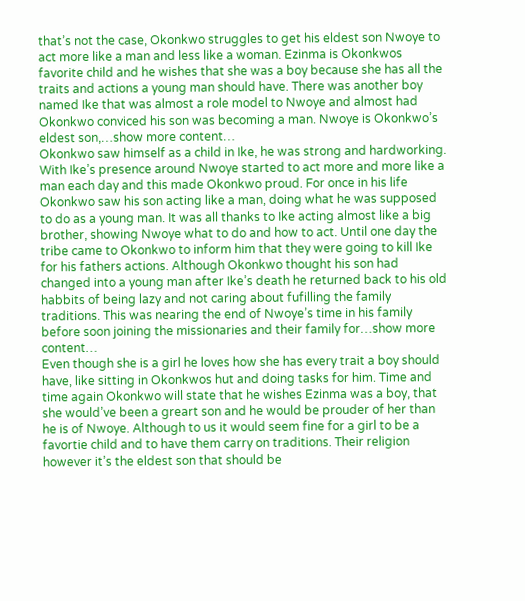that’s not the case, Okonkwo struggles to get his eldest son Nwoye to act more like a man and less like a woman. Ezinma is Okonkwos favorite child and he wishes that she was a boy because she has all the traits and actions a young man should have. There was another boy named Ike that was almost a role model to Nwoye and almost had Okonkwo conviced his son was becoming a man. Nwoye is Okonkwo’s eldest son,…show more content…
Okonkwo saw himself as a child in Ike, he was strong and hardworking. With Ike’s presence around Nwoye started to act more and more like a man each day and this made Okonkwo proud. For once in his life Okonkwo saw his son acting like a man, doing what he was supposed to do as a young man. It was all thanks to Ike acting almost like a big brother, showing Nwoye what to do and how to act. Until one day the tribe came to Okonkwo to inform him that they were going to kill Ike for his fathers actions. Although Okonkwo thought his son had changed into a young man after Ike’s death he returned back to his old habbits of being lazy and not caring about fufilling the family traditions. This was nearing the end of Nwoye’s time in his family before soon joining the missionaries and their family for…show more content…
Even though she is a girl he loves how she has every trait a boy should have, like sitting in Okonkwos hut and doing tasks for him. Time and time again Okonkwo will state that he wishes Ezinma was a boy, that she would’ve been a greart son and he would be prouder of her than he is of Nwoye. Although to us it would seem fine for a girl to be a favortie child and to have them carry on traditions. Their religion however it’s the eldest son that should be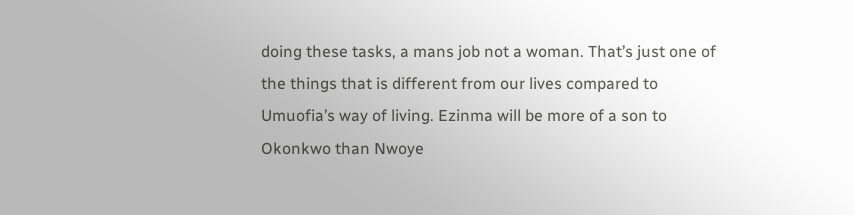doing these tasks, a mans job not a woman. That’s just one of the things that is different from our lives compared to Umuofia’s way of living. Ezinma will be more of a son to Okonkwo than Nwoye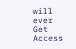will ever
Get Access